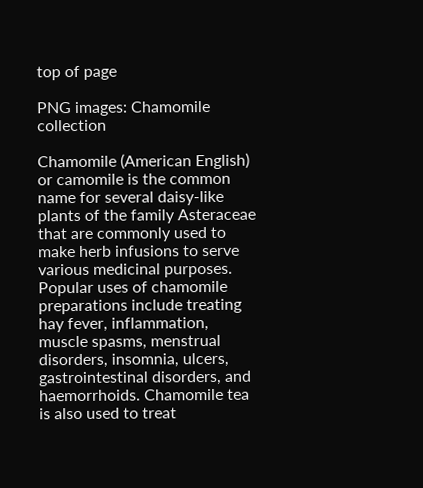top of page

PNG images: Chamomile collection

Chamomile (American English) or camomile is the common name for several daisy-like plants of the family Asteraceae that are commonly used to make herb infusions to serve various medicinal purposes. Popular uses of chamomile preparations include treating hay fever, inflammation, muscle spasms, menstrual disorders, insomnia, ulcers, gastrointestinal disorders, and haemorrhoids. Chamomile tea is also used to treat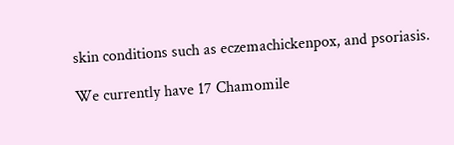skin conditions such as eczemachickenpox, and psoriasis.

We currently have 17 Chamomile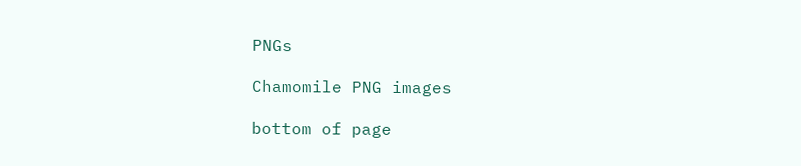PNGs

Chamomile PNG images

bottom of page